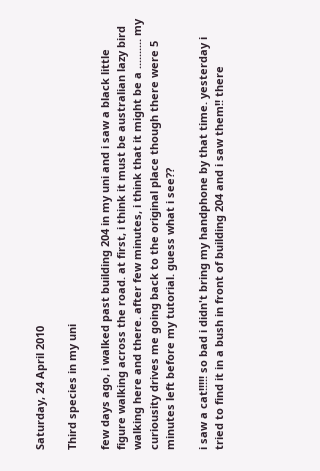Saturday, 24 April 2010

Third species in my uni

few days ago, i walked past building 204 in my uni and i saw a black little figure walking across the road. at first, i think it must be australian lazy bird walking here and there. after few minutes, i think that it might be a .......... my curiousity drives me going back to the original place though there were 5 minutes left before my tutorial. guess what i see??

i saw a cat!!!!! so bad i didn't bring my handphone by that time. yesterday i tried to find it in a bush in front of building 204 and i saw them!! there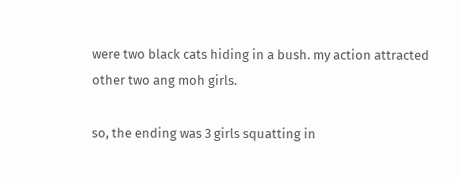were two black cats hiding in a bush. my action attracted other two ang moh girls.

so, the ending was 3 girls squatting in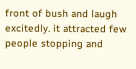front of bush and laugh excitedly. it attracted few people stopping and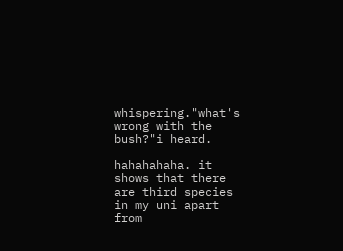whispering."what's wrong with the bush?"i heard.

hahahahaha. it shows that there are third species in my uni apart from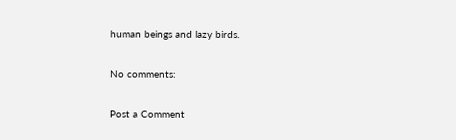human beings and lazy birds.

No comments:

Post a Comment